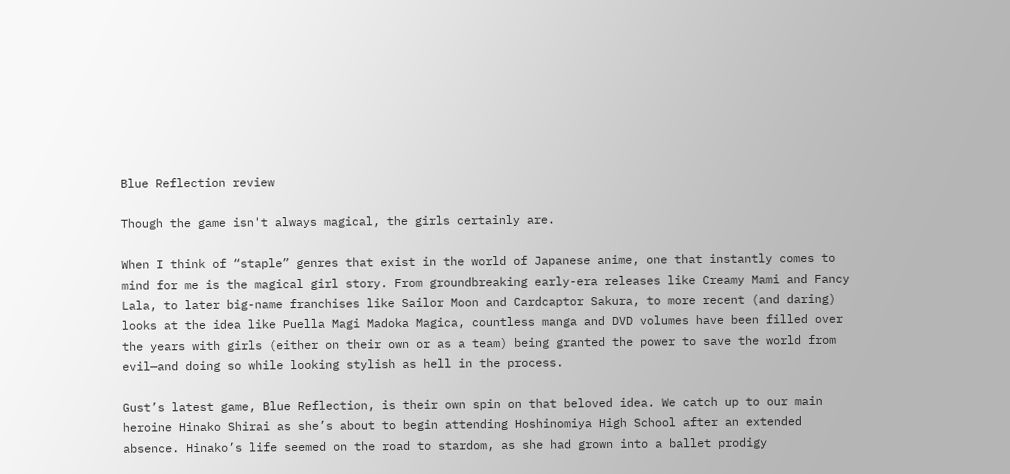Blue Reflection review

Though the game isn't always magical, the girls certainly are.

When I think of “staple” genres that exist in the world of Japanese anime, one that instantly comes to mind for me is the magical girl story. From groundbreaking early-era releases like Creamy Mami and Fancy Lala, to later big-name franchises like Sailor Moon and Cardcaptor Sakura, to more recent (and daring) looks at the idea like Puella Magi Madoka Magica, countless manga and DVD volumes have been filled over the years with girls (either on their own or as a team) being granted the power to save the world from evil—and doing so while looking stylish as hell in the process.

Gust’s latest game, Blue Reflection, is their own spin on that beloved idea. We catch up to our main heroine Hinako Shirai as she’s about to begin attending Hoshinomiya High School after an extended absence. Hinako’s life seemed on the road to stardom, as she had grown into a ballet prodigy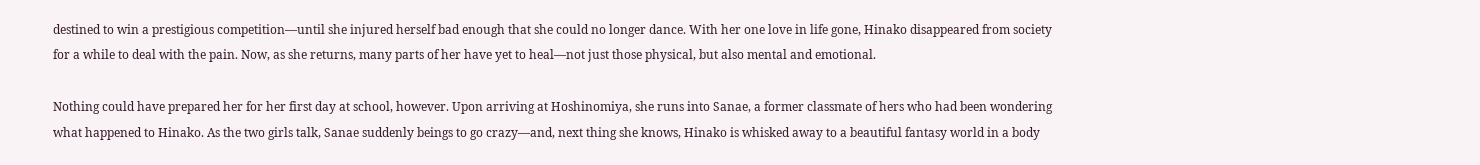destined to win a prestigious competition—until she injured herself bad enough that she could no longer dance. With her one love in life gone, Hinako disappeared from society for a while to deal with the pain. Now, as she returns, many parts of her have yet to heal—not just those physical, but also mental and emotional.

Nothing could have prepared her for her first day at school, however. Upon arriving at Hoshinomiya, she runs into Sanae, a former classmate of hers who had been wondering what happened to Hinako. As the two girls talk, Sanae suddenly beings to go crazy—and, next thing she knows, Hinako is whisked away to a beautiful fantasy world in a body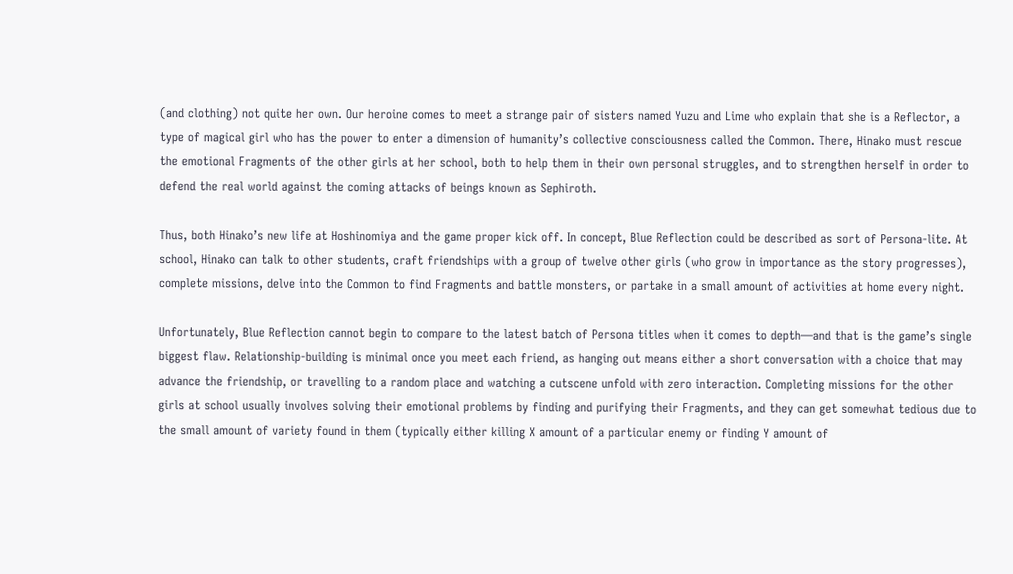(and clothing) not quite her own. Our heroine comes to meet a strange pair of sisters named Yuzu and Lime who explain that she is a Reflector, a type of magical girl who has the power to enter a dimension of humanity’s collective consciousness called the Common. There, Hinako must rescue the emotional Fragments of the other girls at her school, both to help them in their own personal struggles, and to strengthen herself in order to defend the real world against the coming attacks of beings known as Sephiroth.

Thus, both Hinako’s new life at Hoshinomiya and the game proper kick off. In concept, Blue Reflection could be described as sort of Persona-lite. At school, Hinako can talk to other students, craft friendships with a group of twelve other girls (who grow in importance as the story progresses), complete missions, delve into the Common to find Fragments and battle monsters, or partake in a small amount of activities at home every night.

Unfortunately, Blue Reflection cannot begin to compare to the latest batch of Persona titles when it comes to depth—and that is the game’s single biggest flaw. Relationship-building is minimal once you meet each friend, as hanging out means either a short conversation with a choice that may advance the friendship, or travelling to a random place and watching a cutscene unfold with zero interaction. Completing missions for the other girls at school usually involves solving their emotional problems by finding and purifying their Fragments, and they can get somewhat tedious due to the small amount of variety found in them (typically either killing X amount of a particular enemy or finding Y amount of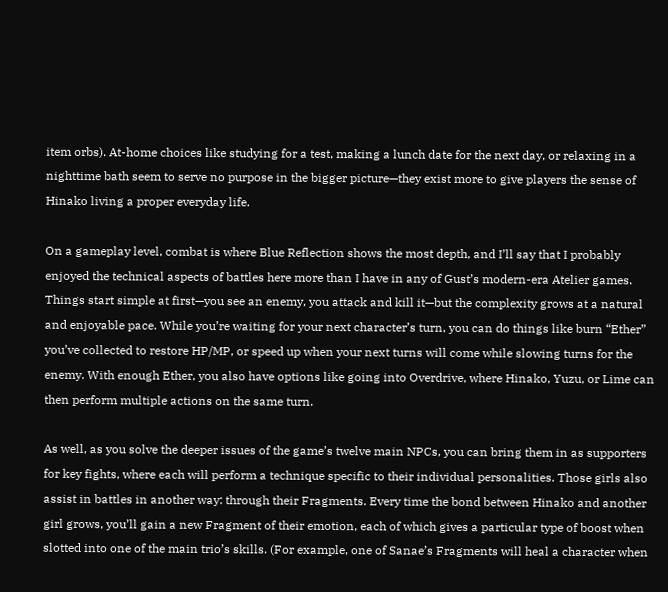item orbs). At-home choices like studying for a test, making a lunch date for the next day, or relaxing in a nighttime bath seem to serve no purpose in the bigger picture—they exist more to give players the sense of Hinako living a proper everyday life.

On a gameplay level, combat is where Blue Reflection shows the most depth, and I’ll say that I probably enjoyed the technical aspects of battles here more than I have in any of Gust’s modern-era Atelier games. Things start simple at first—you see an enemy, you attack and kill it—but the complexity grows at a natural and enjoyable pace. While you’re waiting for your next character’s turn, you can do things like burn “Ether” you’ve collected to restore HP/MP, or speed up when your next turns will come while slowing turns for the enemy. With enough Ether, you also have options like going into Overdrive, where Hinako, Yuzu, or Lime can then perform multiple actions on the same turn.

As well, as you solve the deeper issues of the game’s twelve main NPCs, you can bring them in as supporters for key fights, where each will perform a technique specific to their individual personalities. Those girls also assist in battles in another way: through their Fragments. Every time the bond between Hinako and another girl grows, you’ll gain a new Fragment of their emotion, each of which gives a particular type of boost when slotted into one of the main trio’s skills. (For example, one of Sanae’s Fragments will heal a character when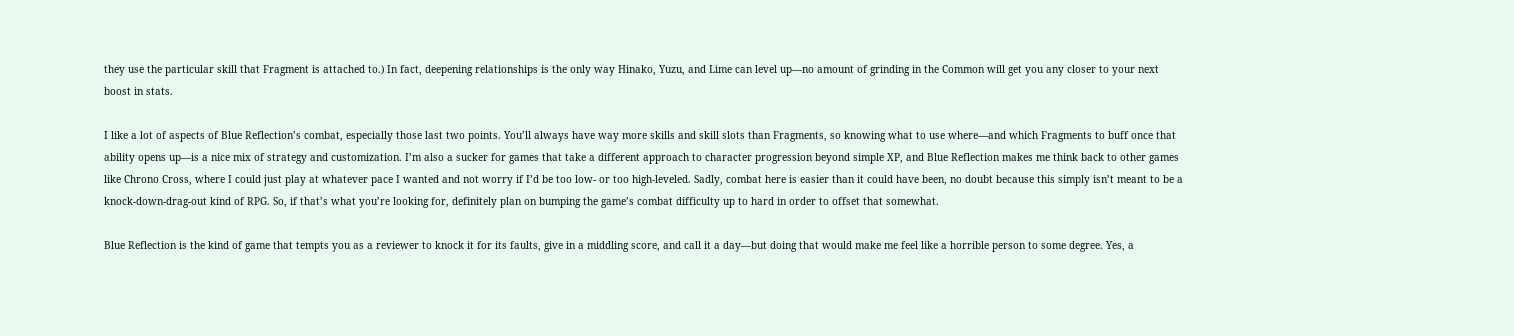they use the particular skill that Fragment is attached to.) In fact, deepening relationships is the only way Hinako, Yuzu, and Lime can level up—no amount of grinding in the Common will get you any closer to your next boost in stats.

I like a lot of aspects of Blue Reflection’s combat, especially those last two points. You’ll always have way more skills and skill slots than Fragments, so knowing what to use where—and which Fragments to buff once that ability opens up—is a nice mix of strategy and customization. I’m also a sucker for games that take a different approach to character progression beyond simple XP, and Blue Reflection makes me think back to other games like Chrono Cross, where I could just play at whatever pace I wanted and not worry if I’d be too low- or too high-leveled. Sadly, combat here is easier than it could have been, no doubt because this simply isn’t meant to be a knock-down-drag-out kind of RPG. So, if that’s what you’re looking for, definitely plan on bumping the game’s combat difficulty up to hard in order to offset that somewhat.

Blue Reflection is the kind of game that tempts you as a reviewer to knock it for its faults, give in a middling score, and call it a day—but doing that would make me feel like a horrible person to some degree. Yes, a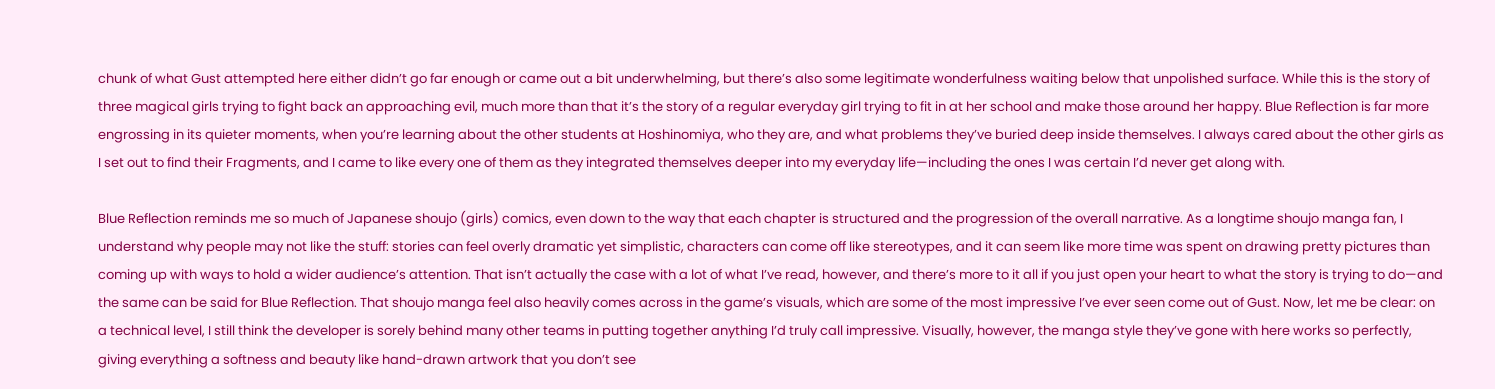chunk of what Gust attempted here either didn’t go far enough or came out a bit underwhelming, but there’s also some legitimate wonderfulness waiting below that unpolished surface. While this is the story of three magical girls trying to fight back an approaching evil, much more than that it’s the story of a regular everyday girl trying to fit in at her school and make those around her happy. Blue Reflection is far more engrossing in its quieter moments, when you’re learning about the other students at Hoshinomiya, who they are, and what problems they’ve buried deep inside themselves. I always cared about the other girls as I set out to find their Fragments, and I came to like every one of them as they integrated themselves deeper into my everyday life—including the ones I was certain I’d never get along with.

Blue Reflection reminds me so much of Japanese shoujo (girls) comics, even down to the way that each chapter is structured and the progression of the overall narrative. As a longtime shoujo manga fan, I understand why people may not like the stuff: stories can feel overly dramatic yet simplistic, characters can come off like stereotypes, and it can seem like more time was spent on drawing pretty pictures than coming up with ways to hold a wider audience’s attention. That isn’t actually the case with a lot of what I’ve read, however, and there’s more to it all if you just open your heart to what the story is trying to do—and the same can be said for Blue Reflection. That shoujo manga feel also heavily comes across in the game’s visuals, which are some of the most impressive I’ve ever seen come out of Gust. Now, let me be clear: on a technical level, I still think the developer is sorely behind many other teams in putting together anything I’d truly call impressive. Visually, however, the manga style they’ve gone with here works so perfectly, giving everything a softness and beauty like hand-drawn artwork that you don’t see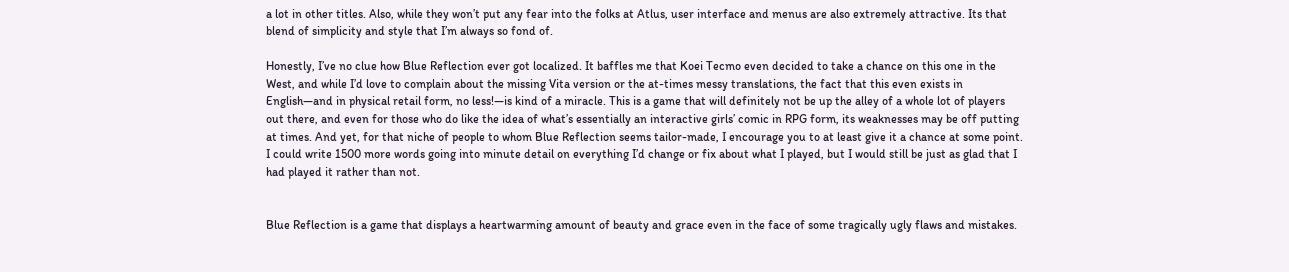a lot in other titles. Also, while they won’t put any fear into the folks at Atlus, user interface and menus are also extremely attractive. Its that blend of simplicity and style that I’m always so fond of.

Honestly, I’ve no clue how Blue Reflection ever got localized. It baffles me that Koei Tecmo even decided to take a chance on this one in the West, and while I’d love to complain about the missing Vita version or the at-times messy translations, the fact that this even exists in English—and in physical retail form, no less!—is kind of a miracle. This is a game that will definitely not be up the alley of a whole lot of players out there, and even for those who do like the idea of what’s essentially an interactive girls’ comic in RPG form, its weaknesses may be off putting at times. And yet, for that niche of people to whom Blue Reflection seems tailor-made, I encourage you to at least give it a chance at some point. I could write 1500 more words going into minute detail on everything I’d change or fix about what I played, but I would still be just as glad that I had played it rather than not.


Blue Reflection is a game that displays a heartwarming amount of beauty and grace even in the face of some tragically ugly flaws and mistakes.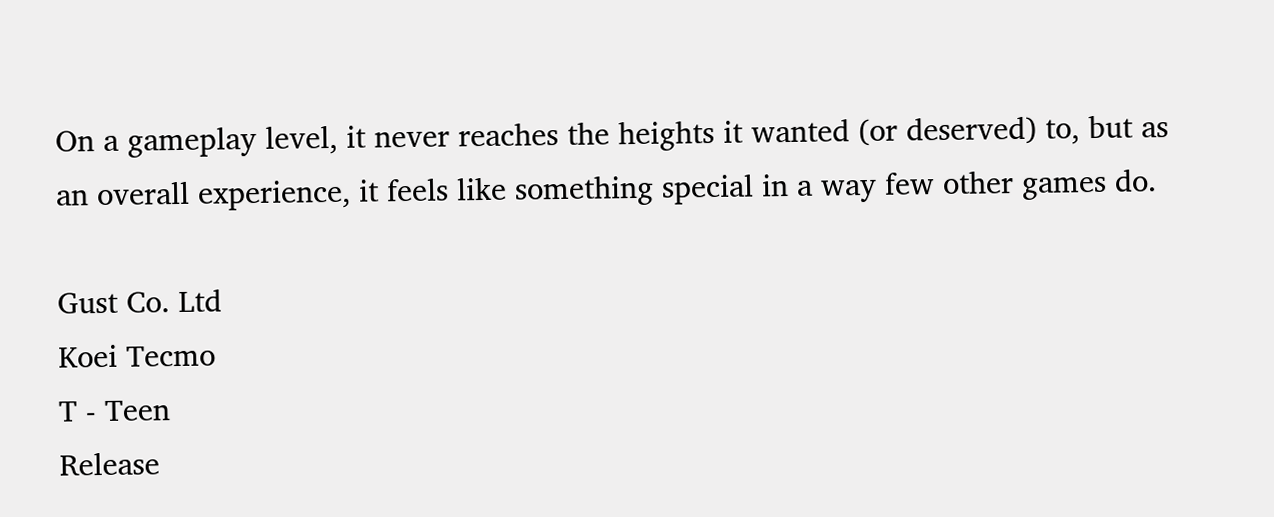On a gameplay level, it never reaches the heights it wanted (or deserved) to, but as an overall experience, it feels like something special in a way few other games do.

Gust Co. Ltd
Koei Tecmo
T - Teen
Release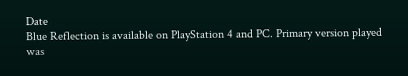Date
Blue Reflection is available on PlayStation 4 and PC. Primary version played was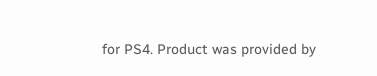for PS4. Product was provided by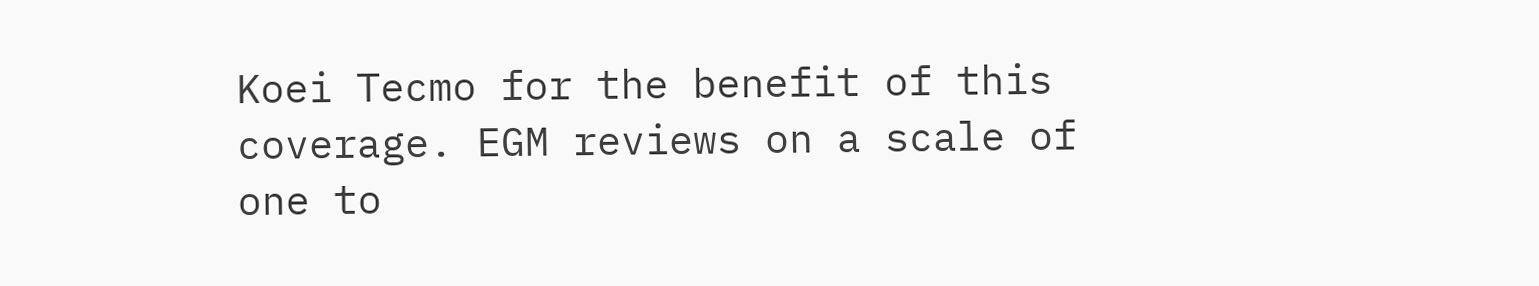Koei Tecmo for the benefit of this coverage. EGM reviews on a scale of one to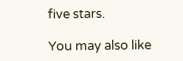five stars.

You may also like